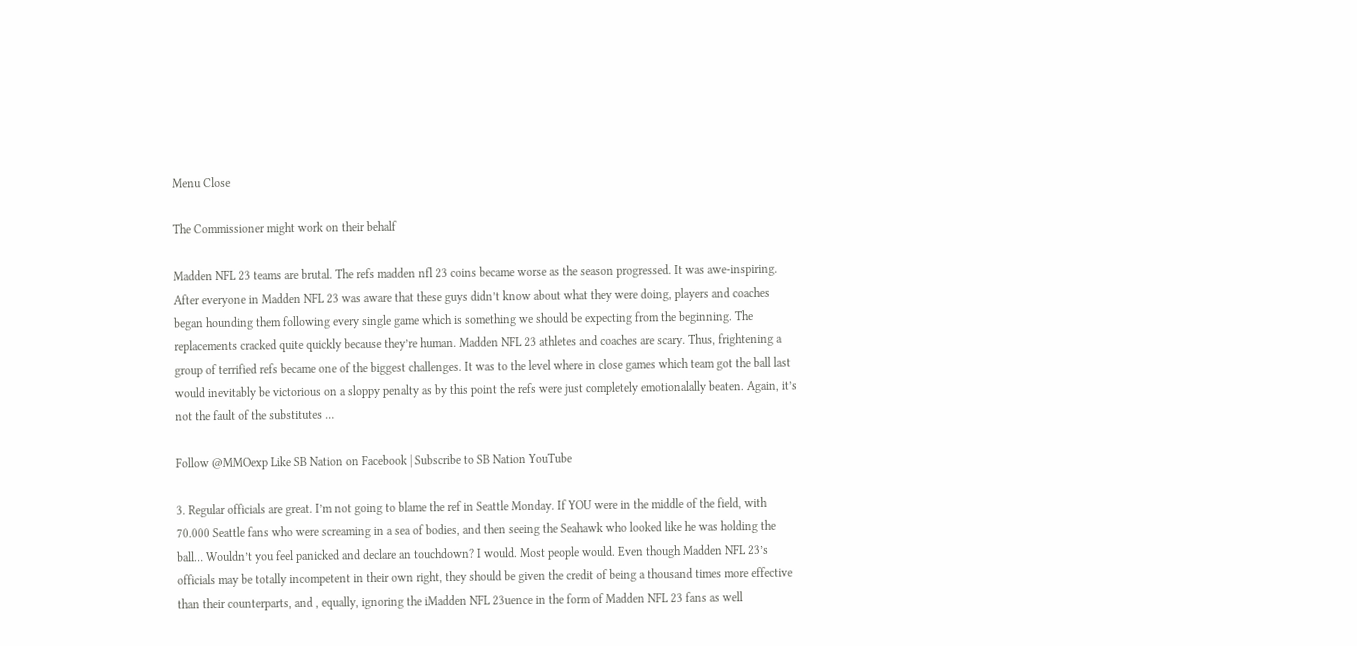Menu Close

The Commissioner might work on their behalf

Madden NFL 23 teams are brutal. The refs madden nfl 23 coins became worse as the season progressed. It was awe-inspiring. After everyone in Madden NFL 23 was aware that these guys didn’t know about what they were doing, players and coaches began hounding them following every single game which is something we should be expecting from the beginning. The replacements cracked quite quickly because they’re human. Madden NFL 23 athletes and coaches are scary. Thus, frightening a group of terrified refs became one of the biggest challenges. It was to the level where in close games which team got the ball last would inevitably be victorious on a sloppy penalty as by this point the refs were just completely emotionalally beaten. Again, it’s not the fault of the substitutes …

Follow @MMOexp Like SB Nation on Facebook | Subscribe to SB Nation YouTube

3. Regular officials are great. I’m not going to blame the ref in Seattle Monday. If YOU were in the middle of the field, with 70.000 Seattle fans who were screaming in a sea of bodies, and then seeing the Seahawk who looked like he was holding the ball… Wouldn’t you feel panicked and declare an touchdown? I would. Most people would. Even though Madden NFL 23’s officials may be totally incompetent in their own right, they should be given the credit of being a thousand times more effective than their counterparts, and , equally, ignoring the iMadden NFL 23uence in the form of Madden NFL 23 fans as well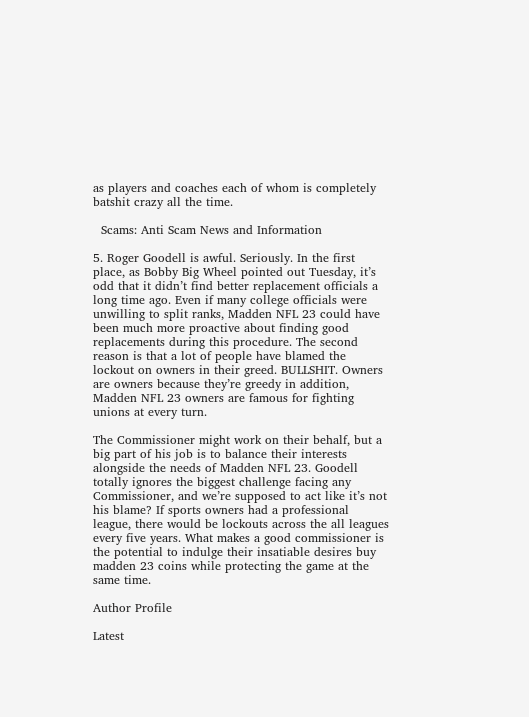as players and coaches each of whom is completely batshit crazy all the time.

  Scams: Anti Scam News and Information

5. Roger Goodell is awful. Seriously. In the first place, as Bobby Big Wheel pointed out Tuesday, it’s odd that it didn’t find better replacement officials a long time ago. Even if many college officials were unwilling to split ranks, Madden NFL 23 could have been much more proactive about finding good replacements during this procedure. The second reason is that a lot of people have blamed the lockout on owners in their greed. BULLSHIT. Owners are owners because they’re greedy in addition, Madden NFL 23 owners are famous for fighting unions at every turn.

The Commissioner might work on their behalf, but a big part of his job is to balance their interests alongside the needs of Madden NFL 23. Goodell totally ignores the biggest challenge facing any Commissioner, and we’re supposed to act like it’s not his blame? If sports owners had a professional league, there would be lockouts across the all leagues every five years. What makes a good commissioner is the potential to indulge their insatiable desires buy madden 23 coins while protecting the game at the same time.

Author Profile

Latest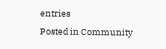entries
Posted in Community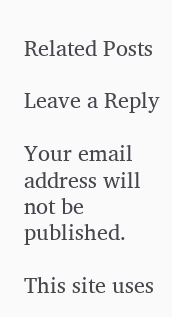Related Posts

Leave a Reply

Your email address will not be published.

This site uses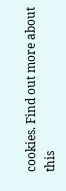cookies. Find out more about this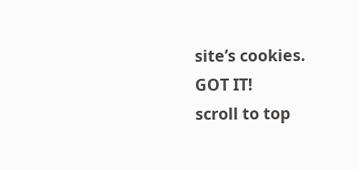site’s cookies. GOT IT!
scroll to top